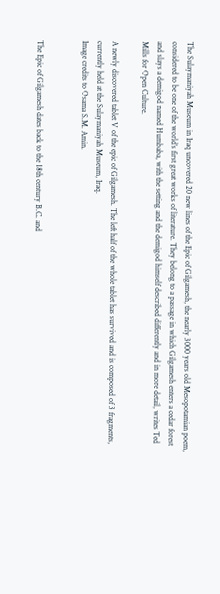The Sulaymaniyah Museum in Iraq uncovered 20 new lines of the Epic of Gilgamesh, the nearly 3000 years old Mesopotamian poem, considered to be one of the world’s first great works of literature. They belong to a passage in which Gilgamesh enters a cedar forest and slays a demigod named Humbaba, with the setting and the demigod himself described differently and in more detail, writes Ted Mills for Open Culture.

A newly discovered tablet V of the epic of Gilgamesh. The left half of the whole tablet has survived and is composed of 3 fragments, currently held at the Sulaymaniyah Museum, Iraq.
Image credits to Osama S.M. Amin.


The Epic of Gilgamesh dates back to the 18th century B.C. and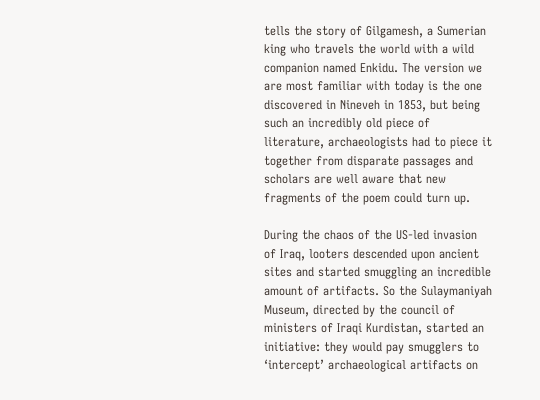tells the story of Gilgamesh, a Sumerian king who travels the world with a wild companion named Enkidu. The version we are most familiar with today is the one discovered in Nineveh in 1853, but being such an incredibly old piece of literature, archaeologists had to piece it together from disparate passages and scholars are well aware that new fragments of the poem could turn up.

During the chaos of the US-led invasion of Iraq, looters descended upon ancient sites and started smuggling an incredible amount of artifacts. So the Sulaymaniyah Museum, directed by the council of ministers of Iraqi Kurdistan, started an initiative: they would pay smugglers to ‘intercept’ archaeological artifacts on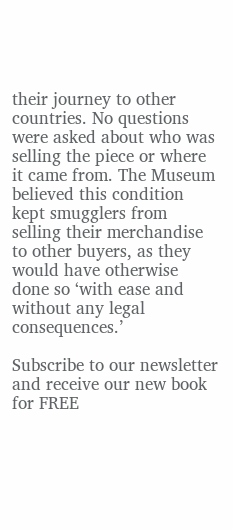their journey to other countries. No questions were asked about who was selling the piece or where it came from. The Museum believed this condition kept smugglers from selling their merchandise to other buyers, as they would have otherwise done so ‘with ease and without any legal consequences.’

Subscribe to our newsletter and receive our new book for FREE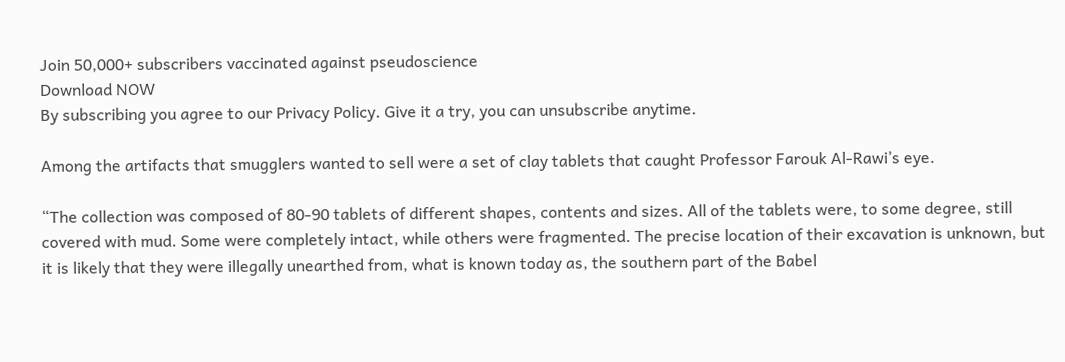Join 50,000+ subscribers vaccinated against pseudoscience
Download NOW
By subscribing you agree to our Privacy Policy. Give it a try, you can unsubscribe anytime.

Among the artifacts that smugglers wanted to sell were a set of clay tablets that caught Professor Farouk Al-Rawi’s eye.

“The collection was composed of 80-90 tablets of different shapes, contents and sizes. All of the tablets were, to some degree, still covered with mud. Some were completely intact, while others were fragmented. The precise location of their excavation is unknown, but it is likely that they were illegally unearthed from, what is known today as, the southern part of the Babel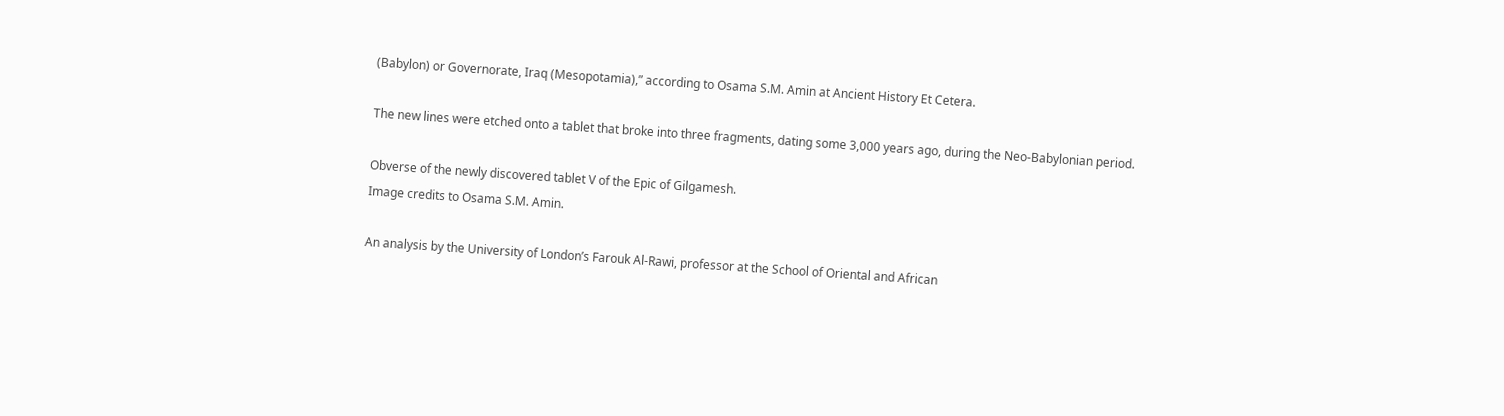(Babylon) or Governorate, Iraq (Mesopotamia),” according to Osama S.M. Amin at Ancient History Et Cetera.

The new lines were etched onto a tablet that broke into three fragments, dating some 3,000 years ago, during the Neo-Babylonian period.

Obverse of the newly discovered tablet V of the Epic of Gilgamesh.
Image credits to Osama S.M. Amin.

An analysis by the University of London’s Farouk Al-Rawi, professor at the School of Oriental and African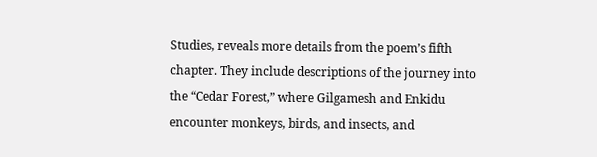Studies, reveals more details from the poem’s fifth chapter. They include descriptions of the journey into the “Cedar Forest,” where Gilgamesh and Enkidu encounter monkeys, birds, and insects, and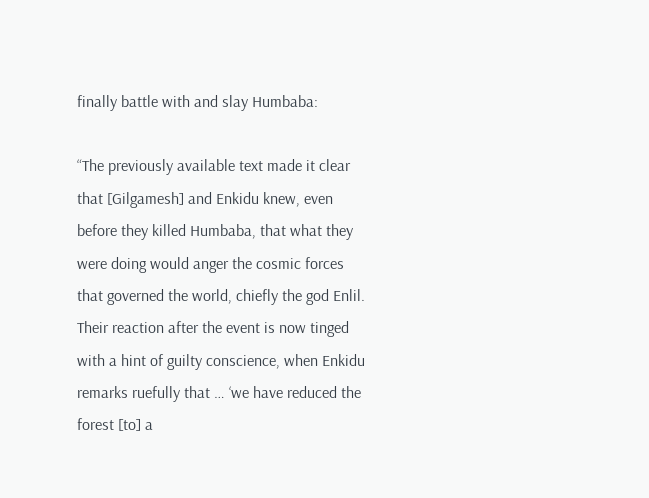finally battle with and slay Humbaba:

“The previously available text made it clear that [Gilgamesh] and Enkidu knew, even before they killed Humbaba, that what they were doing would anger the cosmic forces that governed the world, chiefly the god Enlil. Their reaction after the event is now tinged with a hint of guilty conscience, when Enkidu remarks ruefully that … ‘we have reduced the forest [to] a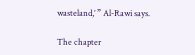wasteland,’ ” Al-Rawi says.

The chapter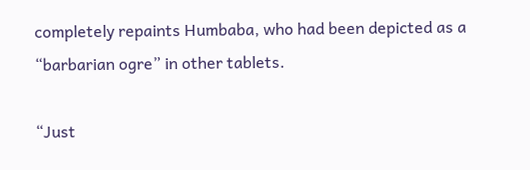completely repaints Humbaba, who had been depicted as a “barbarian ogre” in other tablets.

“Just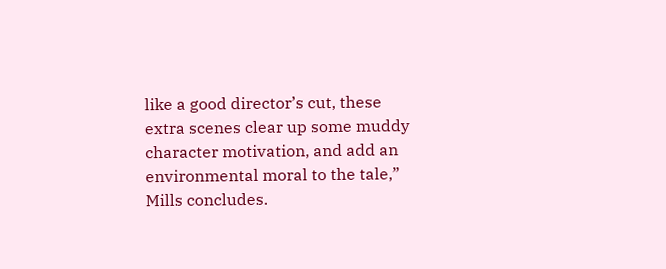like a good director’s cut, these extra scenes clear up some muddy character motivation, and add an environmental moral to the tale,” Mills concludes.